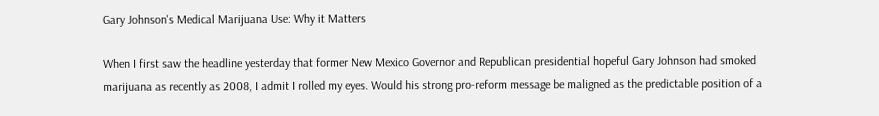Gary Johnson's Medical Marijuana Use: Why it Matters

When I first saw the headline yesterday that former New Mexico Governor and Republican presidential hopeful Gary Johnson had smoked marijuana as recently as 2008, I admit I rolled my eyes. Would his strong pro-reform message be maligned as the predictable position of a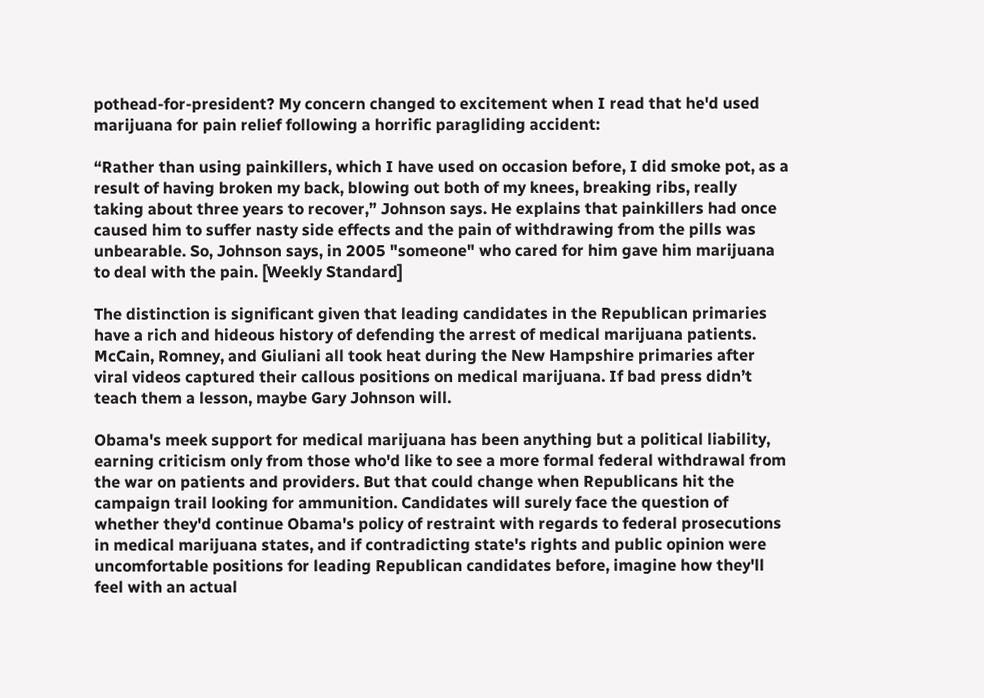pothead-for-president? My concern changed to excitement when I read that he'd used marijuana for pain relief following a horrific paragliding accident:

“Rather than using painkillers, which I have used on occasion before, I did smoke pot, as a result of having broken my back, blowing out both of my knees, breaking ribs, really taking about three years to recover,” Johnson says. He explains that painkillers had once caused him to suffer nasty side effects and the pain of withdrawing from the pills was unbearable. So, Johnson says, in 2005 "someone" who cared for him gave him marijuana to deal with the pain. [Weekly Standard]

The distinction is significant given that leading candidates in the Republican primaries have a rich and hideous history of defending the arrest of medical marijuana patients. McCain, Romney, and Giuliani all took heat during the New Hampshire primaries after viral videos captured their callous positions on medical marijuana. If bad press didn’t teach them a lesson, maybe Gary Johnson will.

Obama's meek support for medical marijuana has been anything but a political liability, earning criticism only from those who'd like to see a more formal federal withdrawal from the war on patients and providers. But that could change when Republicans hit the campaign trail looking for ammunition. Candidates will surely face the question of whether they'd continue Obama's policy of restraint with regards to federal prosecutions in medical marijuana states, and if contradicting state's rights and public opinion were uncomfortable positions for leading Republican candidates before, imagine how they'll feel with an actual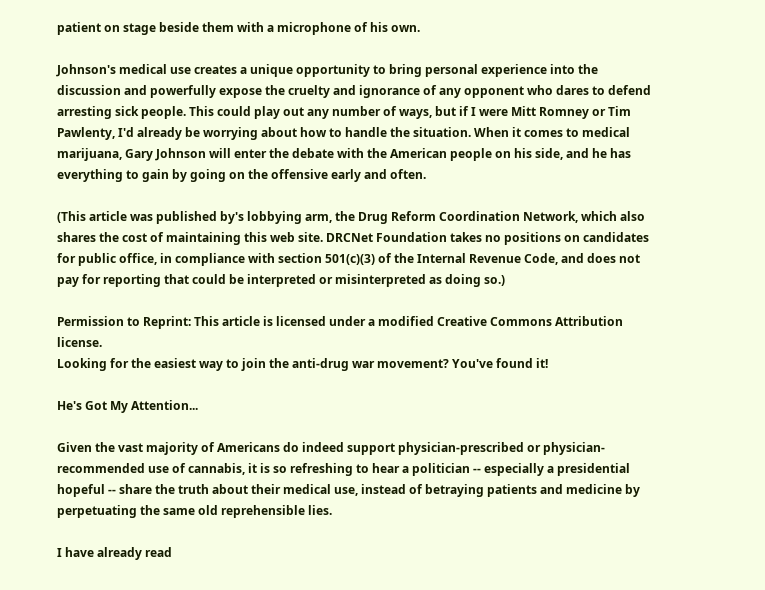patient on stage beside them with a microphone of his own.

Johnson's medical use creates a unique opportunity to bring personal experience into the discussion and powerfully expose the cruelty and ignorance of any opponent who dares to defend arresting sick people. This could play out any number of ways, but if I were Mitt Romney or Tim Pawlenty, I'd already be worrying about how to handle the situation. When it comes to medical marijuana, Gary Johnson will enter the debate with the American people on his side, and he has everything to gain by going on the offensive early and often.

(This article was published by's lobbying arm, the Drug Reform Coordination Network, which also shares the cost of maintaining this web site. DRCNet Foundation takes no positions on candidates for public office, in compliance with section 501(c)(3) of the Internal Revenue Code, and does not pay for reporting that could be interpreted or misinterpreted as doing so.)

Permission to Reprint: This article is licensed under a modified Creative Commons Attribution license.
Looking for the easiest way to join the anti-drug war movement? You've found it!

He's Got My Attention...

Given the vast majority of Americans do indeed support physician-prescribed or physician-recommended use of cannabis, it is so refreshing to hear a politician -- especially a presidential hopeful -- share the truth about their medical use, instead of betraying patients and medicine by perpetuating the same old reprehensible lies.

I have already read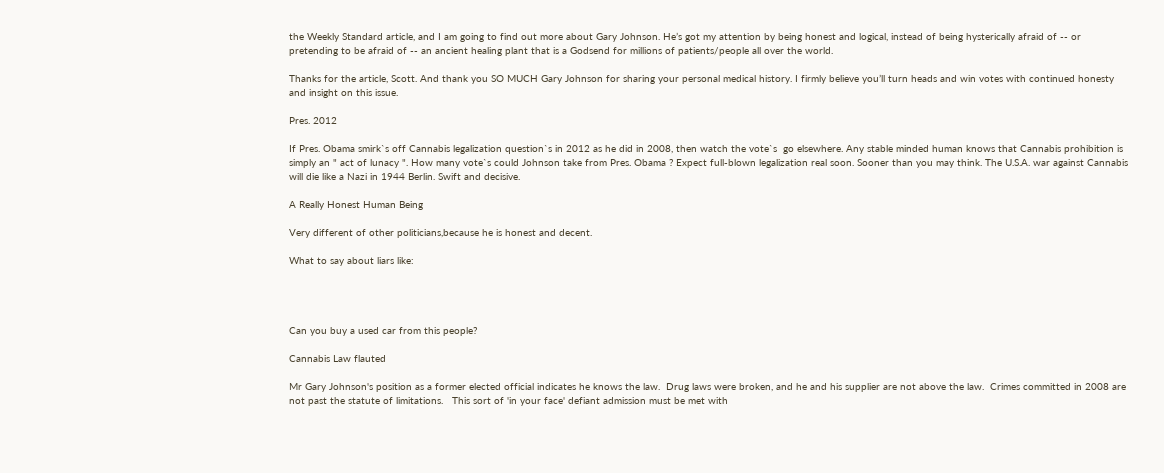the Weekly Standard article, and I am going to find out more about Gary Johnson. He’s got my attention by being honest and logical, instead of being hysterically afraid of -- or pretending to be afraid of -- an ancient healing plant that is a Godsend for millions of patients/people all over the world.

Thanks for the article, Scott. And thank you SO MUCH Gary Johnson for sharing your personal medical history. I firmly believe you’ll turn heads and win votes with continued honesty and insight on this issue.

Pres. 2012

If Pres. Obama smirk`s off Cannabis legalization question`s in 2012 as he did in 2008, then watch the vote`s  go elsewhere. Any stable minded human knows that Cannabis prohibition is simply an " act of lunacy ". How many vote`s could Johnson take from Pres. Obama ? Expect full-blown legalization real soon. Sooner than you may think. The U.S.A. war against Cannabis will die like a Nazi in 1944 Berlin. Swift and decisive.

A Really Honest Human Being

Very different of other politicians,because he is honest and decent.

What to say about liars like:




Can you buy a used car from this people?

Cannabis Law flauted

Mr Gary Johnson's position as a former elected official indicates he knows the law.  Drug laws were broken, and he and his supplier are not above the law.  Crimes committed in 2008 are not past the statute of limitations.   This sort of 'in your face' defiant admission must be met with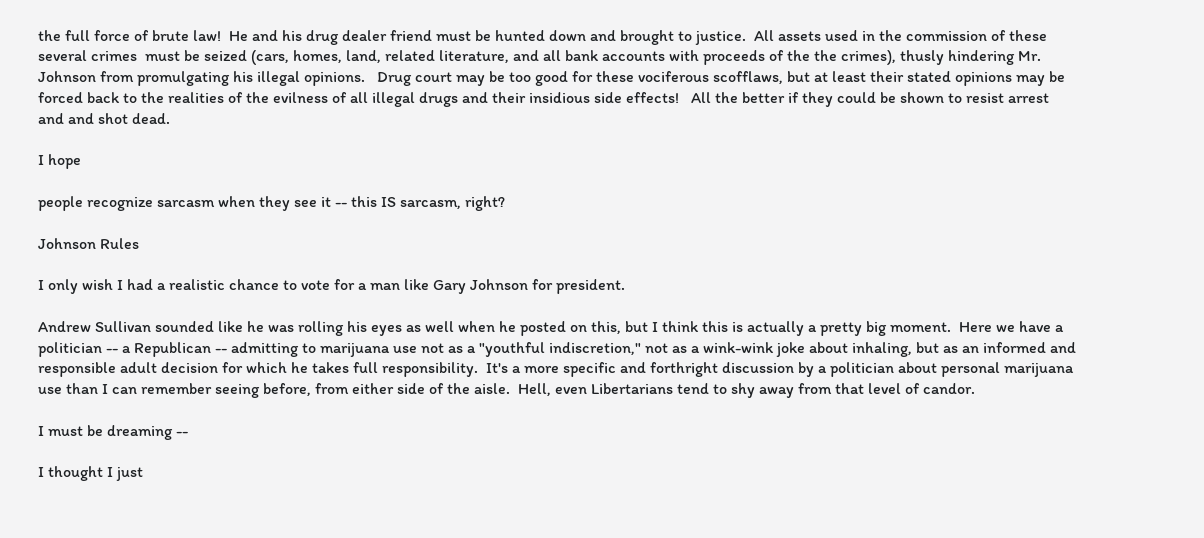the full force of brute law!  He and his drug dealer friend must be hunted down and brought to justice.  All assets used in the commission of these several crimes  must be seized (cars, homes, land, related literature, and all bank accounts with proceeds of the the crimes), thusly hindering Mr. Johnson from promulgating his illegal opinions.   Drug court may be too good for these vociferous scofflaws, but at least their stated opinions may be forced back to the realities of the evilness of all illegal drugs and their insidious side effects!   All the better if they could be shown to resist arrest and and shot dead.

I hope

people recognize sarcasm when they see it -- this IS sarcasm, right?

Johnson Rules

I only wish I had a realistic chance to vote for a man like Gary Johnson for president.

Andrew Sullivan sounded like he was rolling his eyes as well when he posted on this, but I think this is actually a pretty big moment.  Here we have a politician -- a Republican -- admitting to marijuana use not as a "youthful indiscretion," not as a wink-wink joke about inhaling, but as an informed and responsible adult decision for which he takes full responsibility.  It's a more specific and forthright discussion by a politician about personal marijuana use than I can remember seeing before, from either side of the aisle.  Hell, even Libertarians tend to shy away from that level of candor.

I must be dreaming --

I thought I just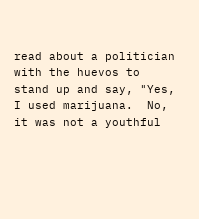read about a politician with the huevos to stand up and say, "Yes, I used marijuana.  No, it was not a youthful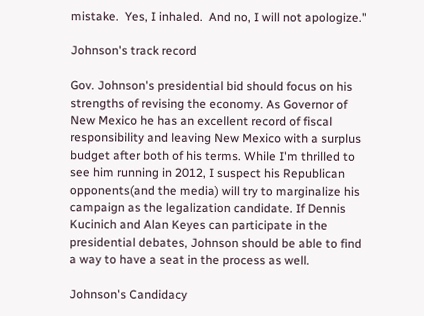mistake.  Yes, I inhaled.  And no, I will not apologize."

Johnson's track record

Gov. Johnson's presidential bid should focus on his strengths of revising the economy. As Governor of New Mexico he has an excellent record of fiscal responsibility and leaving New Mexico with a surplus budget after both of his terms. While I'm thrilled to see him running in 2012, I suspect his Republican opponents(and the media) will try to marginalize his campaign as the legalization candidate. If Dennis Kucinich and Alan Keyes can participate in the presidential debates, Johnson should be able to find a way to have a seat in the process as well.

Johnson's Candidacy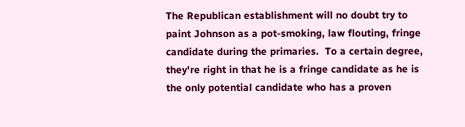The Republican establishment will no doubt try to paint Johnson as a pot-smoking, law flouting, fringe candidate during the primaries.  To a certain degree, they're right in that he is a fringe candidate as he is the only potential candidate who has a proven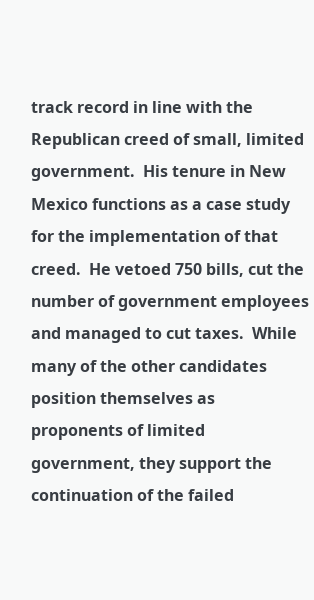track record in line with the Republican creed of small, limited government.  His tenure in New Mexico functions as a case study for the implementation of that creed.  He vetoed 750 bills, cut the number of government employees and managed to cut taxes.  While many of the other candidates position themselves as proponents of limited government, they support the continuation of the failed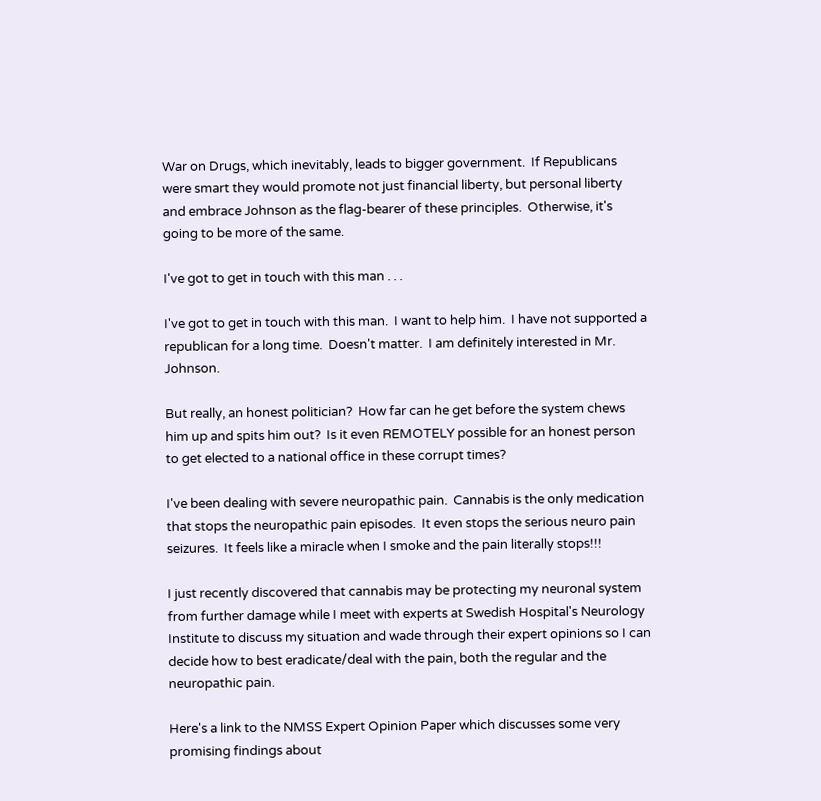War on Drugs, which inevitably, leads to bigger government.  If Republicans were smart they would promote not just financial liberty, but personal liberty and embrace Johnson as the flag-bearer of these principles.  Otherwise, it's going to be more of the same.

I've got to get in touch with this man . . .

I've got to get in touch with this man.  I want to help him.  I have not supported a republican for a long time.  Doesn't matter.  I am definitely interested in Mr. Johnson.

But really, an honest politician?  How far can he get before the system chews him up and spits him out?  Is it even REMOTELY possible for an honest person to get elected to a national office in these corrupt times?

I've been dealing with severe neuropathic pain.  Cannabis is the only medication that stops the neuropathic pain episodes.  It even stops the serious neuro pain seizures.  It feels like a miracle when I smoke and the pain literally stops!!!

I just recently discovered that cannabis may be protecting my neuronal system from further damage while I meet with experts at Swedish Hospital's Neurology Institute to discuss my situation and wade through their expert opinions so I can decide how to best eradicate/deal with the pain, both the regular and the neuropathic pain.

Here's a link to the NMSS Expert Opinion Paper which discusses some very promising findings about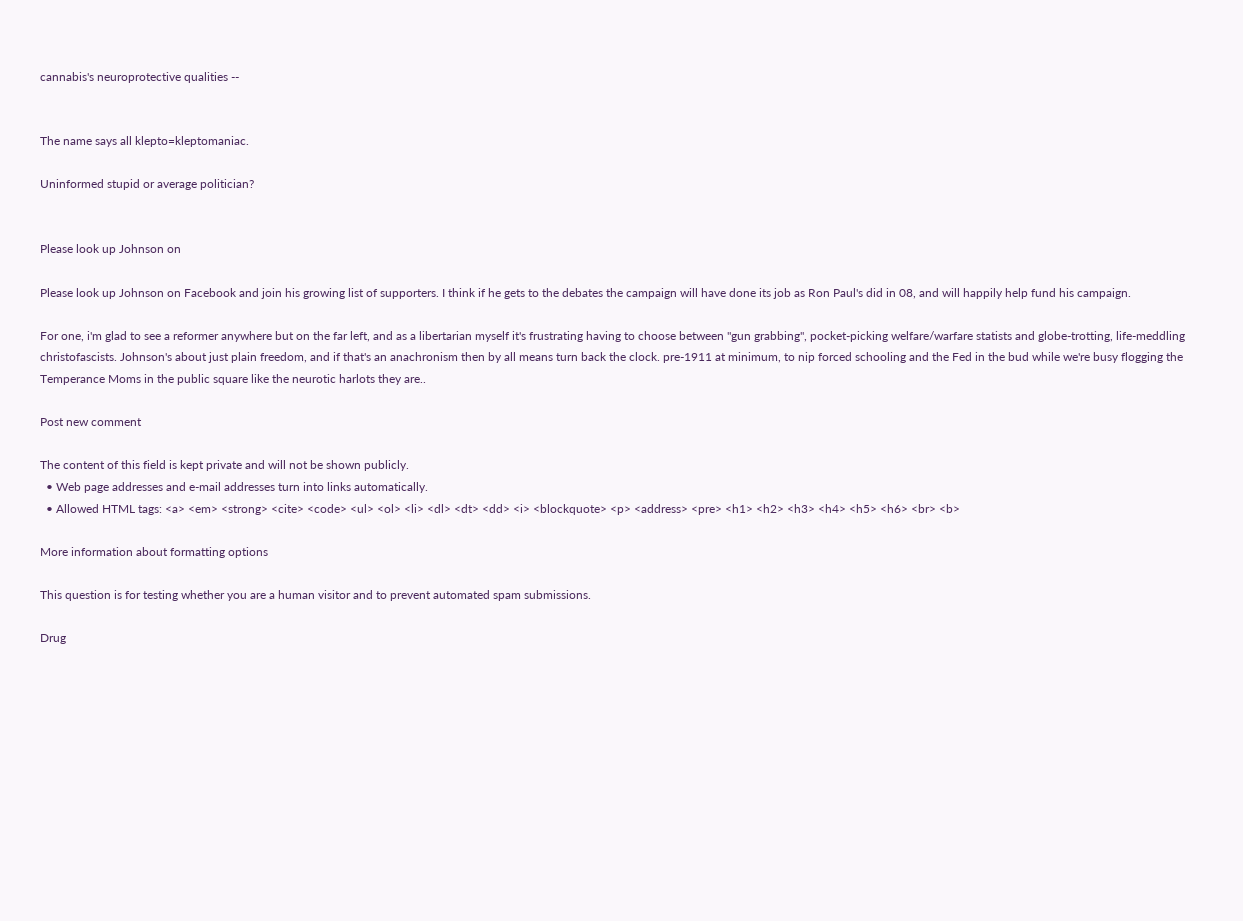cannabis's neuroprotective qualities --


The name says all klepto=kleptomaniac.

Uninformed stupid or average politician?


Please look up Johnson on

Please look up Johnson on Facebook and join his growing list of supporters. I think if he gets to the debates the campaign will have done its job as Ron Paul's did in 08, and will happily help fund his campaign.

For one, i'm glad to see a reformer anywhere but on the far left, and as a libertarian myself it's frustrating having to choose between "gun grabbing", pocket-picking welfare/warfare statists and globe-trotting, life-meddling christofascists. Johnson's about just plain freedom, and if that's an anachronism then by all means turn back the clock. pre-1911 at minimum, to nip forced schooling and the Fed in the bud while we're busy flogging the Temperance Moms in the public square like the neurotic harlots they are..

Post new comment

The content of this field is kept private and will not be shown publicly.
  • Web page addresses and e-mail addresses turn into links automatically.
  • Allowed HTML tags: <a> <em> <strong> <cite> <code> <ul> <ol> <li> <dl> <dt> <dd> <i> <blockquote> <p> <address> <pre> <h1> <h2> <h3> <h4> <h5> <h6> <br> <b>

More information about formatting options

This question is for testing whether you are a human visitor and to prevent automated spam submissions.

Drug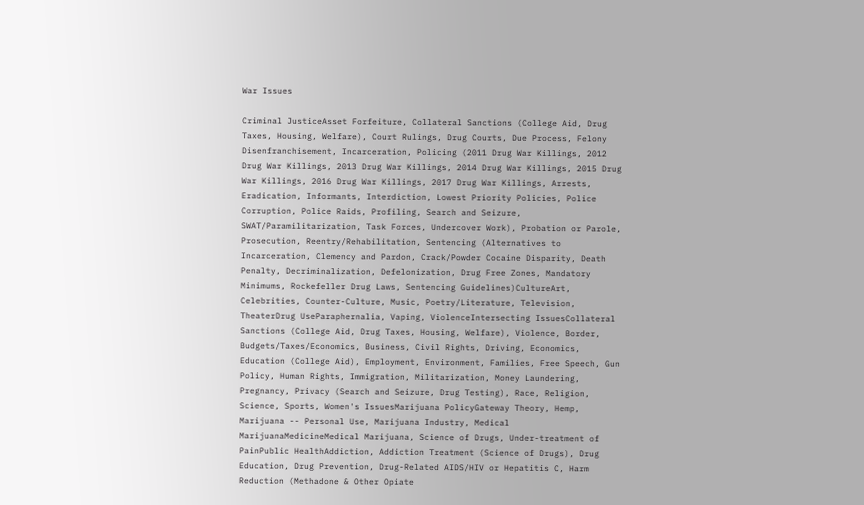War Issues

Criminal JusticeAsset Forfeiture, Collateral Sanctions (College Aid, Drug Taxes, Housing, Welfare), Court Rulings, Drug Courts, Due Process, Felony Disenfranchisement, Incarceration, Policing (2011 Drug War Killings, 2012 Drug War Killings, 2013 Drug War Killings, 2014 Drug War Killings, 2015 Drug War Killings, 2016 Drug War Killings, 2017 Drug War Killings, Arrests, Eradication, Informants, Interdiction, Lowest Priority Policies, Police Corruption, Police Raids, Profiling, Search and Seizure, SWAT/Paramilitarization, Task Forces, Undercover Work), Probation or Parole, Prosecution, Reentry/Rehabilitation, Sentencing (Alternatives to Incarceration, Clemency and Pardon, Crack/Powder Cocaine Disparity, Death Penalty, Decriminalization, Defelonization, Drug Free Zones, Mandatory Minimums, Rockefeller Drug Laws, Sentencing Guidelines)CultureArt, Celebrities, Counter-Culture, Music, Poetry/Literature, Television, TheaterDrug UseParaphernalia, Vaping, ViolenceIntersecting IssuesCollateral Sanctions (College Aid, Drug Taxes, Housing, Welfare), Violence, Border, Budgets/Taxes/Economics, Business, Civil Rights, Driving, Economics, Education (College Aid), Employment, Environment, Families, Free Speech, Gun Policy, Human Rights, Immigration, Militarization, Money Laundering, Pregnancy, Privacy (Search and Seizure, Drug Testing), Race, Religion, Science, Sports, Women's IssuesMarijuana PolicyGateway Theory, Hemp, Marijuana -- Personal Use, Marijuana Industry, Medical MarijuanaMedicineMedical Marijuana, Science of Drugs, Under-treatment of PainPublic HealthAddiction, Addiction Treatment (Science of Drugs), Drug Education, Drug Prevention, Drug-Related AIDS/HIV or Hepatitis C, Harm Reduction (Methadone & Other Opiate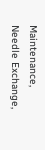Maintenance, Needle Exchange,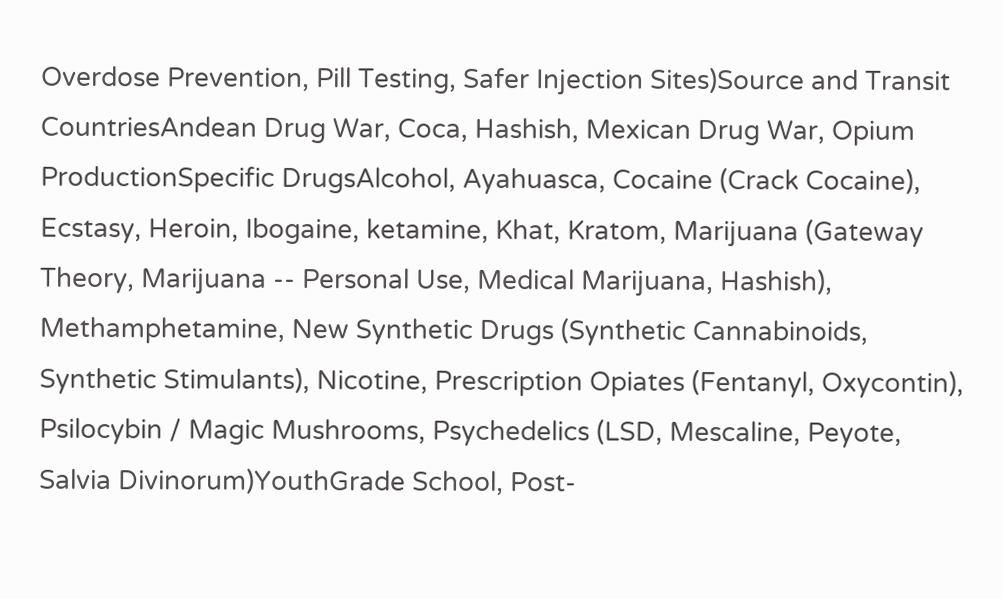Overdose Prevention, Pill Testing, Safer Injection Sites)Source and Transit CountriesAndean Drug War, Coca, Hashish, Mexican Drug War, Opium ProductionSpecific DrugsAlcohol, Ayahuasca, Cocaine (Crack Cocaine), Ecstasy, Heroin, Ibogaine, ketamine, Khat, Kratom, Marijuana (Gateway Theory, Marijuana -- Personal Use, Medical Marijuana, Hashish), Methamphetamine, New Synthetic Drugs (Synthetic Cannabinoids, Synthetic Stimulants), Nicotine, Prescription Opiates (Fentanyl, Oxycontin), Psilocybin / Magic Mushrooms, Psychedelics (LSD, Mescaline, Peyote, Salvia Divinorum)YouthGrade School, Post-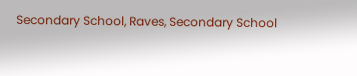Secondary School, Raves, Secondary School